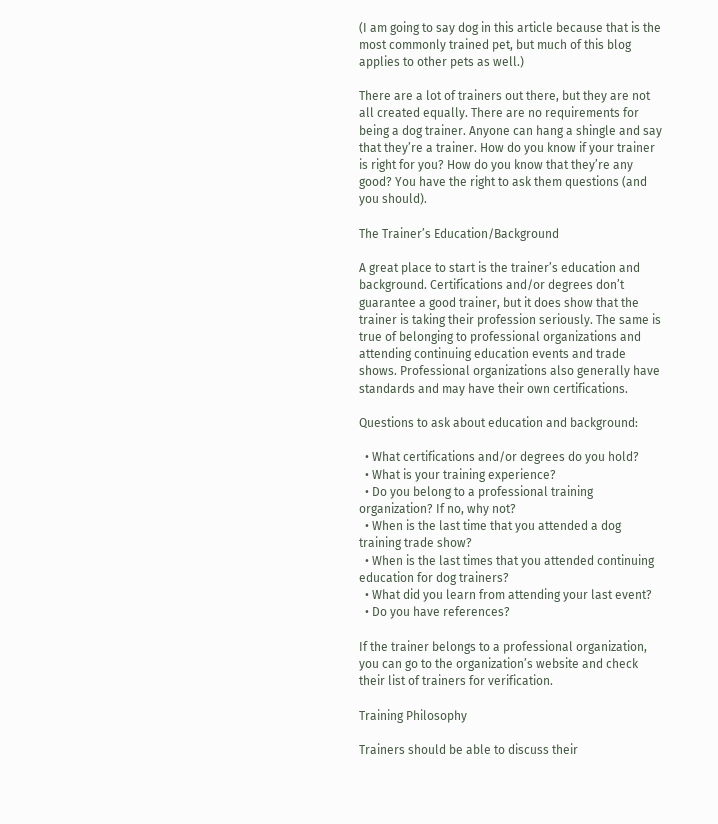(I am going to say dog in this article because that is the most commonly trained pet, but much of this blog applies to other pets as well.)

There are a lot of trainers out there, but they are not all created equally. There are no requirements for being a dog trainer. Anyone can hang a shingle and say that they’re a trainer. How do you know if your trainer is right for you? How do you know that they’re any good? You have the right to ask them questions (and you should).

The Trainer’s Education/Background

A great place to start is the trainer’s education and background. Certifications and/or degrees don’t guarantee a good trainer, but it does show that the trainer is taking their profession seriously. The same is true of belonging to professional organizations and attending continuing education events and trade shows. Professional organizations also generally have standards and may have their own certifications.

Questions to ask about education and background:

  • What certifications and/or degrees do you hold?
  • What is your training experience?
  • Do you belong to a professional training organization? If no, why not?
  • When is the last time that you attended a dog training trade show?
  • When is the last times that you attended continuing education for dog trainers?
  • What did you learn from attending your last event?
  • Do you have references?

If the trainer belongs to a professional organization, you can go to the organization’s website and check their list of trainers for verification.

Training Philosophy

Trainers should be able to discuss their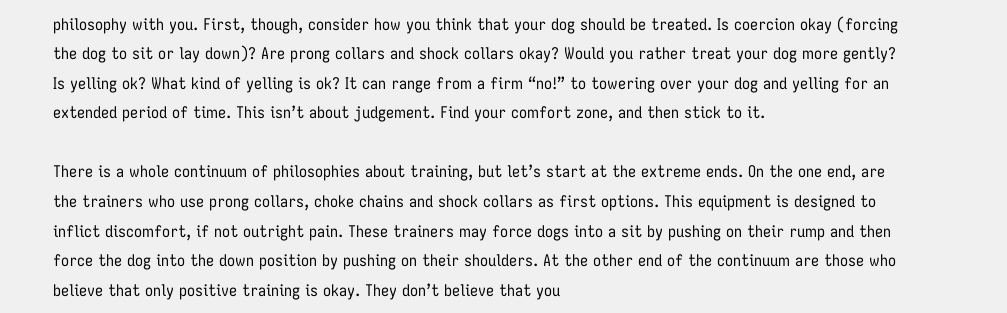philosophy with you. First, though, consider how you think that your dog should be treated. Is coercion okay (forcing the dog to sit or lay down)? Are prong collars and shock collars okay? Would you rather treat your dog more gently? Is yelling ok? What kind of yelling is ok? It can range from a firm “no!” to towering over your dog and yelling for an extended period of time. This isn’t about judgement. Find your comfort zone, and then stick to it.

There is a whole continuum of philosophies about training, but let’s start at the extreme ends. On the one end, are the trainers who use prong collars, choke chains and shock collars as first options. This equipment is designed to inflict discomfort, if not outright pain. These trainers may force dogs into a sit by pushing on their rump and then force the dog into the down position by pushing on their shoulders. At the other end of the continuum are those who believe that only positive training is okay. They don’t believe that you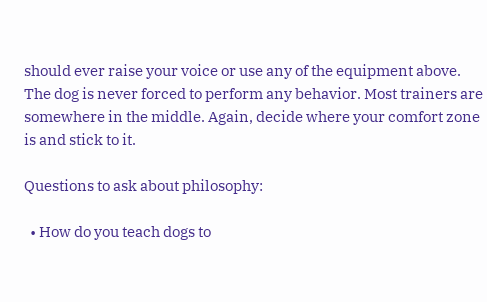should ever raise your voice or use any of the equipment above. The dog is never forced to perform any behavior. Most trainers are somewhere in the middle. Again, decide where your comfort zone is and stick to it.

Questions to ask about philosophy:

  • How do you teach dogs to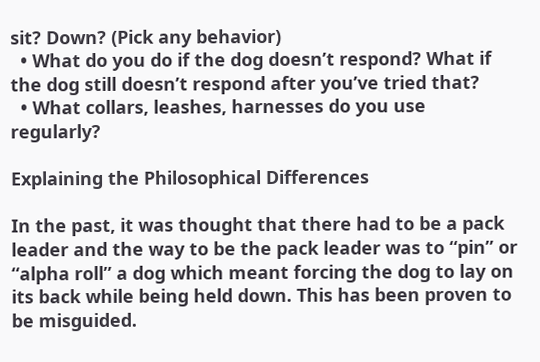sit? Down? (Pick any behavior)
  • What do you do if the dog doesn’t respond? What if the dog still doesn’t respond after you’ve tried that?
  • What collars, leashes, harnesses do you use regularly?

Explaining the Philosophical Differences

In the past, it was thought that there had to be a pack leader and the way to be the pack leader was to “pin” or “alpha roll” a dog which meant forcing the dog to lay on its back while being held down. This has been proven to be misguided.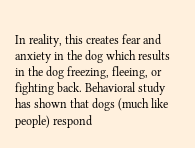In reality, this creates fear and anxiety in the dog which results in the dog freezing, fleeing, or fighting back. Behavioral study has shown that dogs (much like people) respond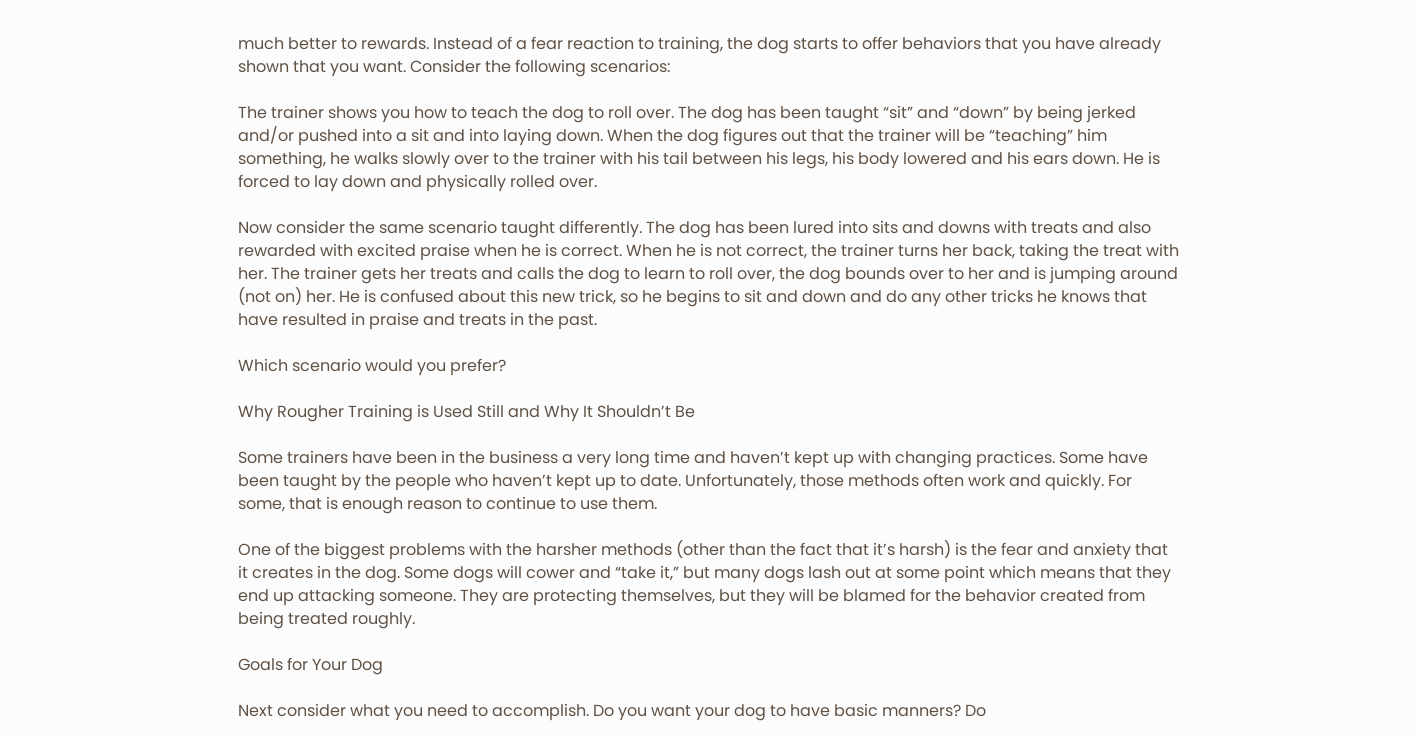much better to rewards. Instead of a fear reaction to training, the dog starts to offer behaviors that you have already shown that you want. Consider the following scenarios:

The trainer shows you how to teach the dog to roll over. The dog has been taught “sit” and “down” by being jerked and/or pushed into a sit and into laying down. When the dog figures out that the trainer will be “teaching” him something, he walks slowly over to the trainer with his tail between his legs, his body lowered and his ears down. He is forced to lay down and physically rolled over.

Now consider the same scenario taught differently. The dog has been lured into sits and downs with treats and also rewarded with excited praise when he is correct. When he is not correct, the trainer turns her back, taking the treat with her. The trainer gets her treats and calls the dog to learn to roll over, the dog bounds over to her and is jumping around (not on) her. He is confused about this new trick, so he begins to sit and down and do any other tricks he knows that have resulted in praise and treats in the past.

Which scenario would you prefer?

Why Rougher Training is Used Still and Why It Shouldn’t Be

Some trainers have been in the business a very long time and haven’t kept up with changing practices. Some have been taught by the people who haven’t kept up to date. Unfortunately, those methods often work and quickly. For some, that is enough reason to continue to use them.

One of the biggest problems with the harsher methods (other than the fact that it’s harsh) is the fear and anxiety that it creates in the dog. Some dogs will cower and “take it,” but many dogs lash out at some point which means that they end up attacking someone. They are protecting themselves, but they will be blamed for the behavior created from being treated roughly.

Goals for Your Dog

Next consider what you need to accomplish. Do you want your dog to have basic manners? Do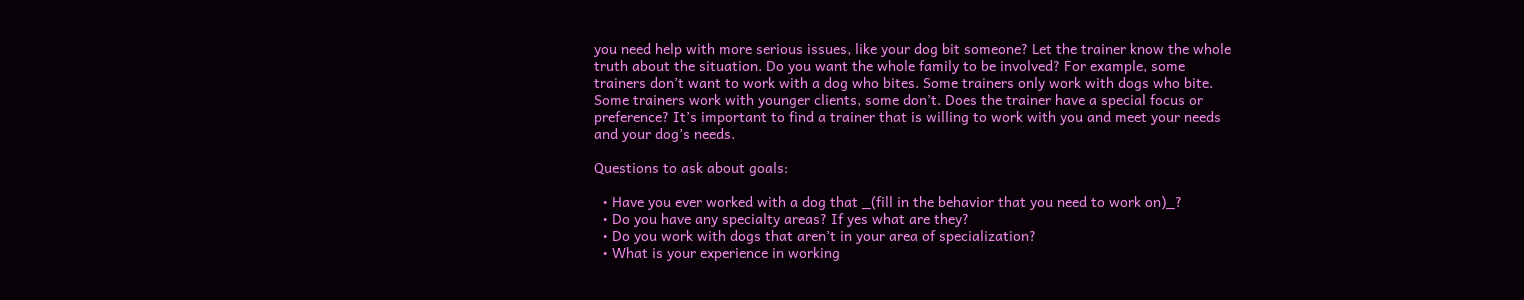you need help with more serious issues, like your dog bit someone? Let the trainer know the whole truth about the situation. Do you want the whole family to be involved? For example, some trainers don’t want to work with a dog who bites. Some trainers only work with dogs who bite. Some trainers work with younger clients, some don’t. Does the trainer have a special focus or preference? It’s important to find a trainer that is willing to work with you and meet your needs and your dog’s needs.

Questions to ask about goals:

  • Have you ever worked with a dog that _(fill in the behavior that you need to work on)_?
  • Do you have any specialty areas? If yes what are they?
  • Do you work with dogs that aren’t in your area of specialization?
  • What is your experience in working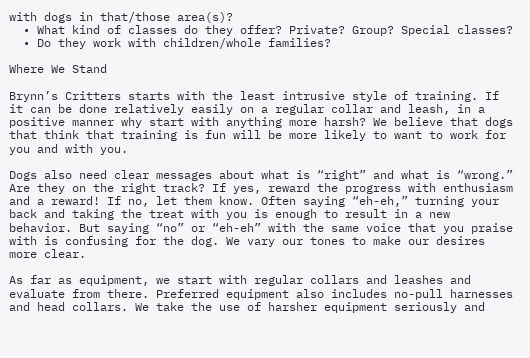with dogs in that/those area(s)?
  • What kind of classes do they offer? Private? Group? Special classes?
  • Do they work with children/whole families?

Where We Stand

Brynn’s Critters starts with the least intrusive style of training. If it can be done relatively easily on a regular collar and leash, in a positive manner why start with anything more harsh? We believe that dogs that think that training is fun will be more likely to want to work for you and with you.

Dogs also need clear messages about what is “right” and what is “wrong.” Are they on the right track? If yes, reward the progress with enthusiasm and a reward! If no, let them know. Often saying “eh-eh,” turning your back and taking the treat with you is enough to result in a new behavior. But saying “no” or “eh-eh” with the same voice that you praise with is confusing for the dog. We vary our tones to make our desires more clear.

As far as equipment, we start with regular collars and leashes and evaluate from there. Preferred equipment also includes no-pull harnesses and head collars. We take the use of harsher equipment seriously and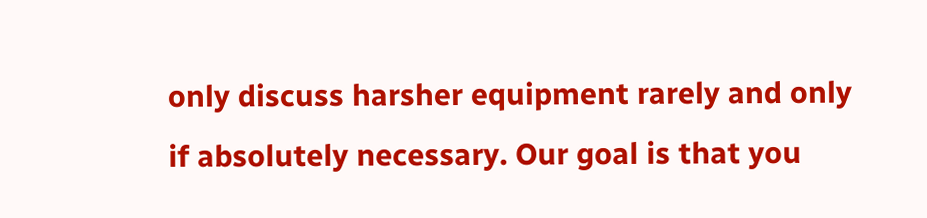only discuss harsher equipment rarely and only if absolutely necessary. Our goal is that you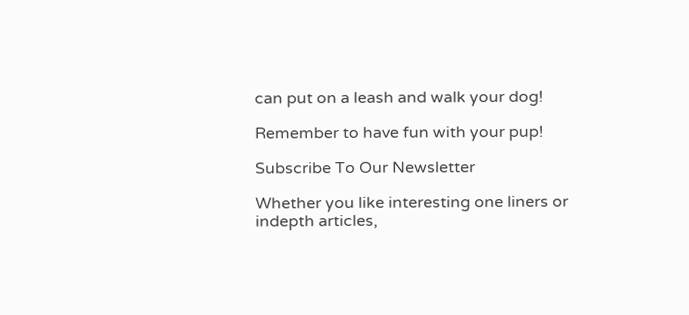can put on a leash and walk your dog!

Remember to have fun with your pup!

Subscribe To Our Newsletter

Whether you like interesting one liners or indepth articles,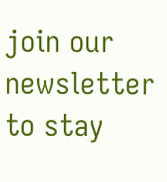join our newsletter to stay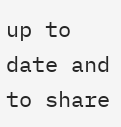up to date and to share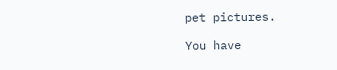pet pictures.

You have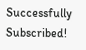Successfully Subscribed!